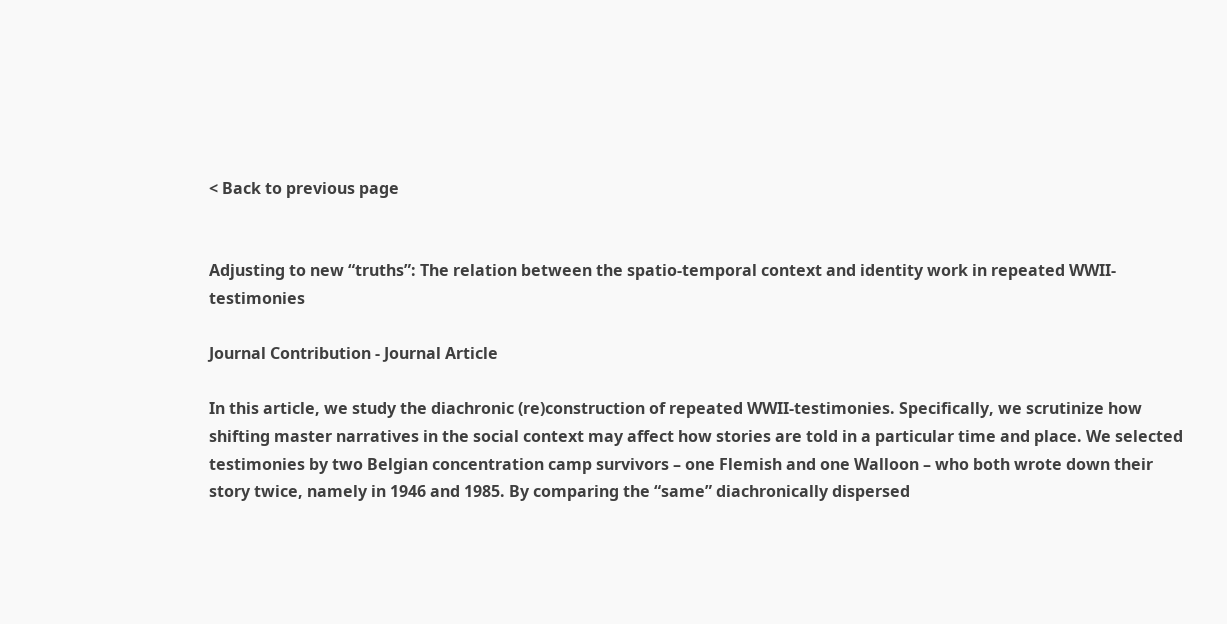< Back to previous page


Adjusting to new “truths”: The relation between the spatio-temporal context and identity work in repeated WWII-testimonies

Journal Contribution - Journal Article

In this article, we study the diachronic (re)construction of repeated WWII-testimonies. Specifically, we scrutinize how shifting master narratives in the social context may affect how stories are told in a particular time and place. We selected testimonies by two Belgian concentration camp survivors – one Flemish and one Walloon – who both wrote down their story twice, namely in 1946 and 1985. By comparing the “same” diachronically dispersed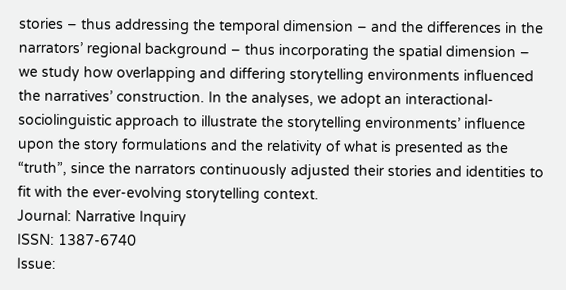stories – thus addressing the temporal dimension – and the differences in the narrators’ regional background – thus incorporating the spatial dimension – we study how overlapping and differing storytelling environments influenced the narratives’ construction. In the analyses, we adopt an interactional-sociolinguistic approach to illustrate the storytelling environments’ influence upon the story formulations and the relativity of what is presented as the “truth”, since the narrators continuously adjusted their stories and identities to fit with the ever-evolving storytelling context.
Journal: Narrative Inquiry
ISSN: 1387-6740
Issue: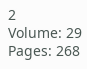2
Volume: 29
Pages: 268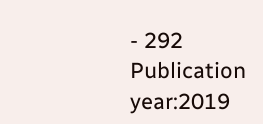- 292
Publication year:2019